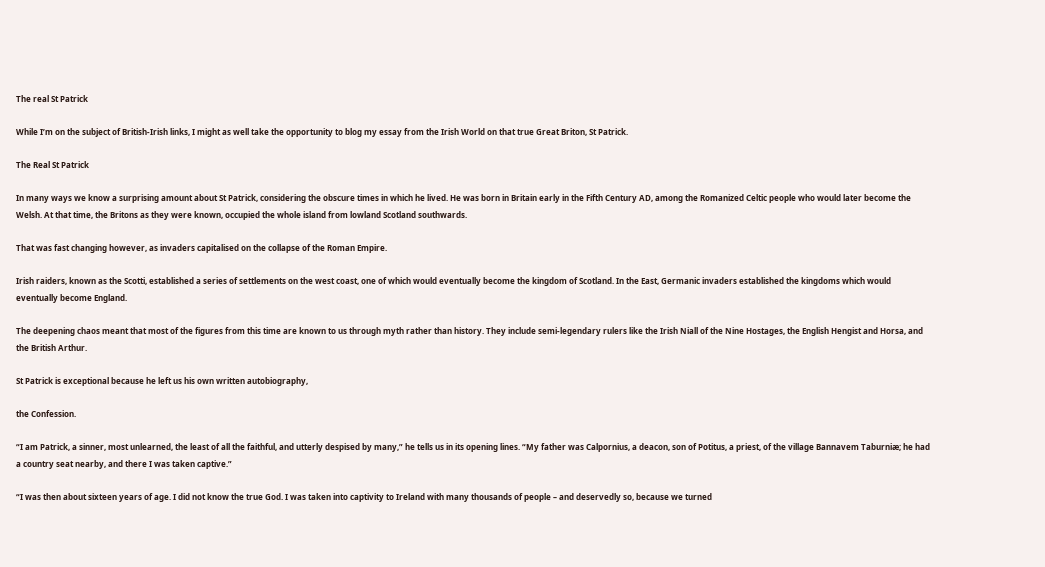The real St Patrick

While I’m on the subject of British-Irish links, I might as well take the opportunity to blog my essay from the Irish World on that true Great Briton, St Patrick.

The Real St Patrick

In many ways we know a surprising amount about St Patrick, considering the obscure times in which he lived. He was born in Britain early in the Fifth Century AD, among the Romanized Celtic people who would later become the Welsh. At that time, the Britons as they were known, occupied the whole island from lowland Scotland southwards.

That was fast changing however, as invaders capitalised on the collapse of the Roman Empire.

Irish raiders, known as the Scotti, established a series of settlements on the west coast, one of which would eventually become the kingdom of Scotland. In the East, Germanic invaders established the kingdoms which would eventually become England.

The deepening chaos meant that most of the figures from this time are known to us through myth rather than history. They include semi-legendary rulers like the Irish Niall of the Nine Hostages, the English Hengist and Horsa, and the British Arthur.

St Patrick is exceptional because he left us his own written autobiography,

the Confession.

“I am Patrick, a sinner, most unlearned, the least of all the faithful, and utterly despised by many,” he tells us in its opening lines. “My father was Calpornius, a deacon, son of Potitus, a priest, of the village Bannavem Taburniæ; he had a country seat nearby, and there I was taken captive.”

“I was then about sixteen years of age. I did not know the true God. I was taken into captivity to Ireland with many thousands of people – and deservedly so, because we turned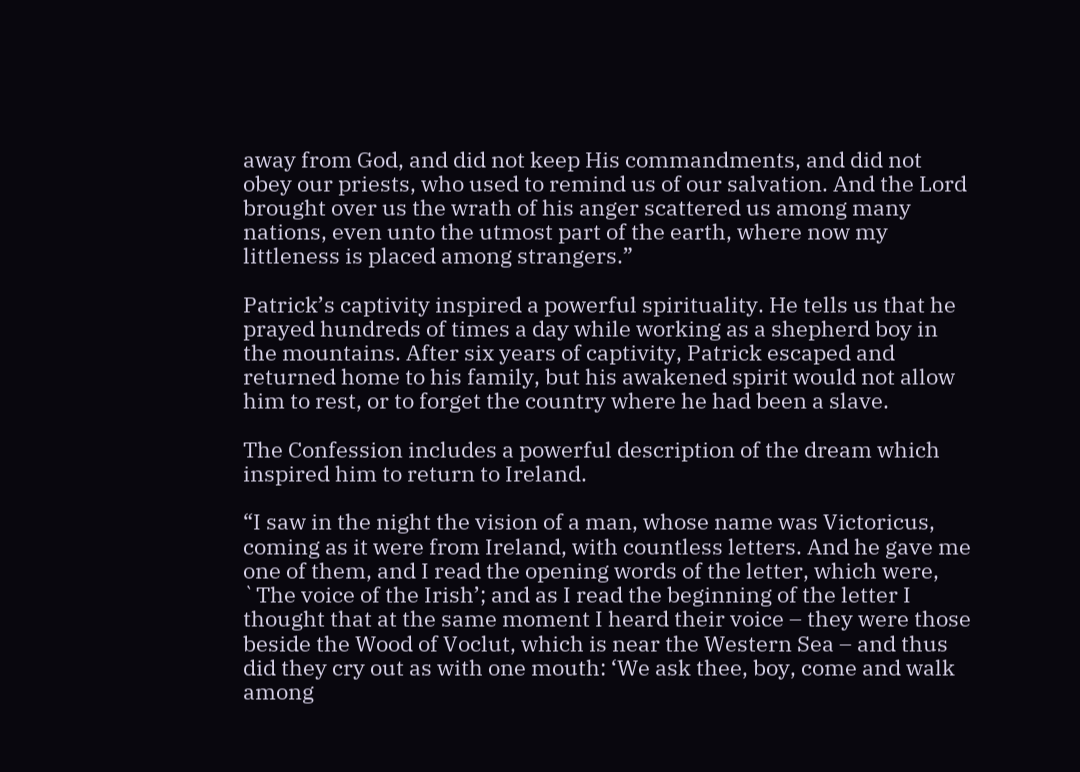away from God, and did not keep His commandments, and did not obey our priests, who used to remind us of our salvation. And the Lord brought over us the wrath of his anger scattered us among many nations, even unto the utmost part of the earth, where now my littleness is placed among strangers.”

Patrick’s captivity inspired a powerful spirituality. He tells us that he prayed hundreds of times a day while working as a shepherd boy in the mountains. After six years of captivity, Patrick escaped and returned home to his family, but his awakened spirit would not allow him to rest, or to forget the country where he had been a slave.

The Confession includes a powerful description of the dream which inspired him to return to Ireland.

“I saw in the night the vision of a man, whose name was Victoricus, coming as it were from Ireland, with countless letters. And he gave me one of them, and I read the opening words of the letter, which were, `The voice of the Irish’; and as I read the beginning of the letter I thought that at the same moment I heard their voice – they were those beside the Wood of Voclut, which is near the Western Sea – and thus did they cry out as with one mouth: ‘We ask thee, boy, come and walk among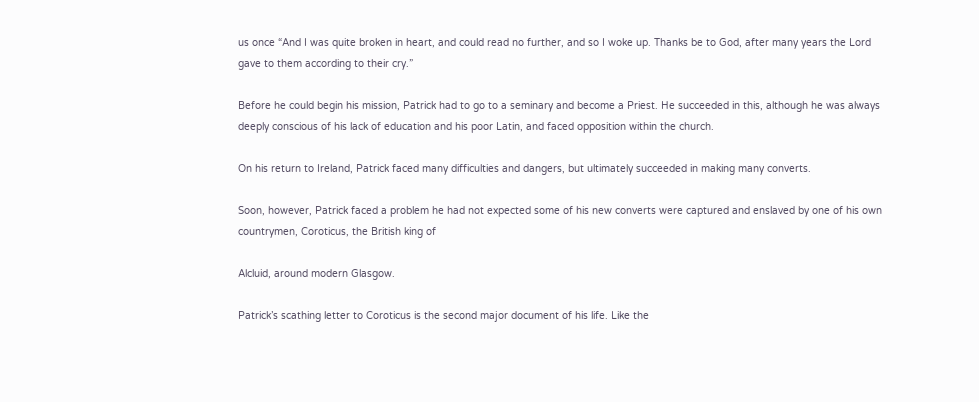us once “And I was quite broken in heart, and could read no further, and so I woke up. Thanks be to God, after many years the Lord gave to them according to their cry.”

Before he could begin his mission, Patrick had to go to a seminary and become a Priest. He succeeded in this, although he was always deeply conscious of his lack of education and his poor Latin, and faced opposition within the church.

On his return to Ireland, Patrick faced many difficulties and dangers, but ultimately succeeded in making many converts.

Soon, however, Patrick faced a problem he had not expected some of his new converts were captured and enslaved by one of his own countrymen, Coroticus, the British king of

Alcluid, around modern Glasgow.

Patrick’s scathing letter to Coroticus is the second major document of his life. Like the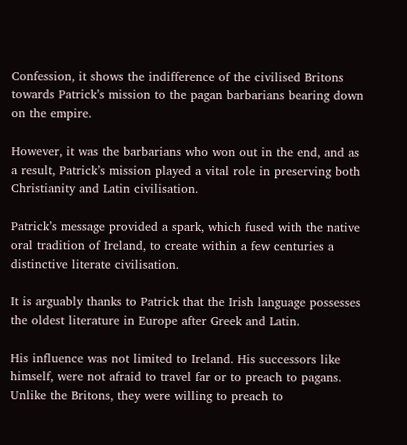Confession, it shows the indifference of the civilised Britons towards Patrick’s mission to the pagan barbarians bearing down on the empire.

However, it was the barbarians who won out in the end, and as a result, Patrick’s mission played a vital role in preserving both Christianity and Latin civilisation.

Patrick’s message provided a spark, which fused with the native oral tradition of Ireland, to create within a few centuries a distinctive literate civilisation.

It is arguably thanks to Patrick that the Irish language possesses the oldest literature in Europe after Greek and Latin.

His influence was not limited to Ireland. His successors like himself, were not afraid to travel far or to preach to pagans. Unlike the Britons, they were willing to preach to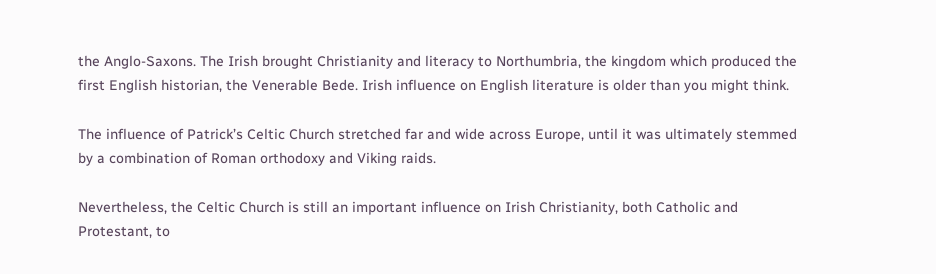the Anglo-Saxons. The Irish brought Christianity and literacy to Northumbria, the kingdom which produced the first English historian, the Venerable Bede. Irish influence on English literature is older than you might think.

The influence of Patrick’s Celtic Church stretched far and wide across Europe, until it was ultimately stemmed by a combination of Roman orthodoxy and Viking raids.

Nevertheless, the Celtic Church is still an important influence on Irish Christianity, both Catholic and Protestant, to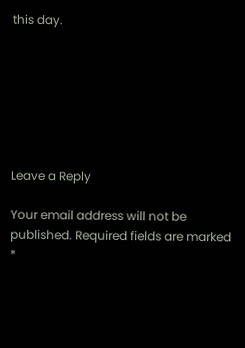this day.







Leave a Reply

Your email address will not be published. Required fields are marked *